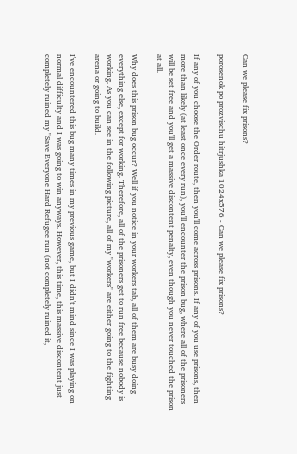Can we please fix prisons?

porosenok po prozvischu hitrjushka 1024x576 - Can we please fix prisons?

If any of you choose the Order route, then you'll come across prisons. If any of you use prisons, then more than likely (at least once every run), you'll encounter the prison bug, where all of the prisoners will be set free and you'll get a massive discontent penalty, even though you never touched the prison at all.

Why does this prison bug occur? Well if you notice in your workers tab, all of them are busy doing everything else, except for working. Therefore, all of the prisoners get to run free because nobody is working. As you can see in the following picture, all of my "workers" are either going to the fighting arena or going to build.

I've encountered this bug many times in my previous game, but I didn't mind since I was playing on normal difficulty and I was going to win anyways. However, this time, this massive discontent just completely ruined my "Save Everyone Hard Refugee run (not completely ruined it,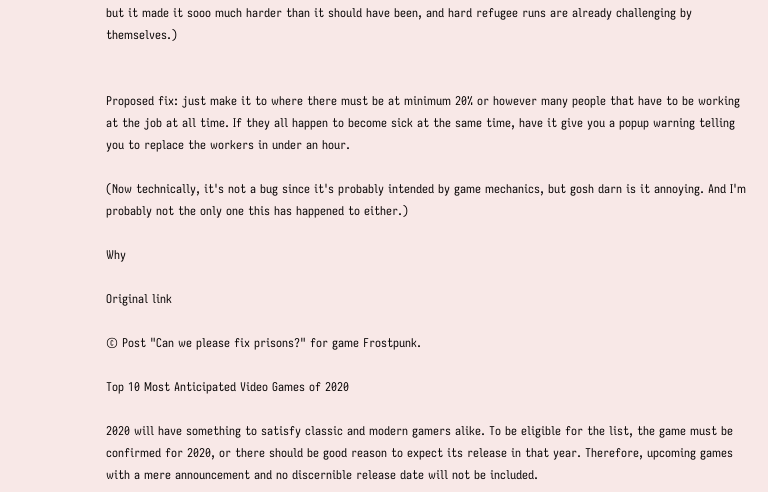but it made it sooo much harder than it should have been, and hard refugee runs are already challenging by themselves.)


Proposed fix: just make it to where there must be at minimum 20% or however many people that have to be working at the job at all time. If they all happen to become sick at the same time, have it give you a popup warning telling you to replace the workers in under an hour.

(Now technically, it's not a bug since it's probably intended by game mechanics, but gosh darn is it annoying. And I'm probably not the only one this has happened to either.)

Why

Original link

© Post "Can we please fix prisons?" for game Frostpunk.

Top 10 Most Anticipated Video Games of 2020

2020 will have something to satisfy classic and modern gamers alike. To be eligible for the list, the game must be confirmed for 2020, or there should be good reason to expect its release in that year. Therefore, upcoming games with a mere announcement and no discernible release date will not be included.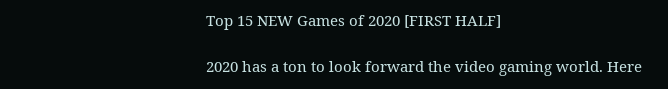Top 15 NEW Games of 2020 [FIRST HALF]

2020 has a ton to look forward the video gaming world. Here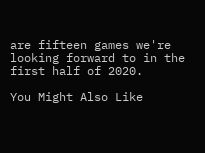are fifteen games we're looking forward to in the first half of 2020.

You Might Also Like